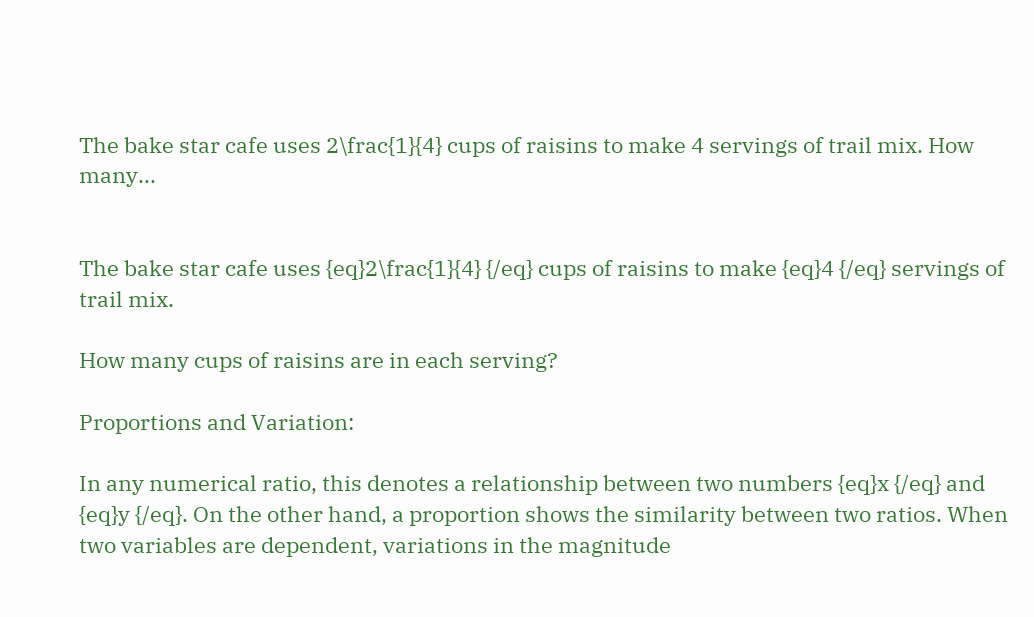The bake star cafe uses 2\frac{1}{4} cups of raisins to make 4 servings of trail mix. How many...


The bake star cafe uses {eq}2\frac{1}{4} {/eq} cups of raisins to make {eq}4 {/eq} servings of trail mix.

How many cups of raisins are in each serving?

Proportions and Variation:

In any numerical ratio, this denotes a relationship between two numbers {eq}x {/eq} and {eq}y {/eq}. On the other hand, a proportion shows the similarity between two ratios. When two variables are dependent, variations in the magnitude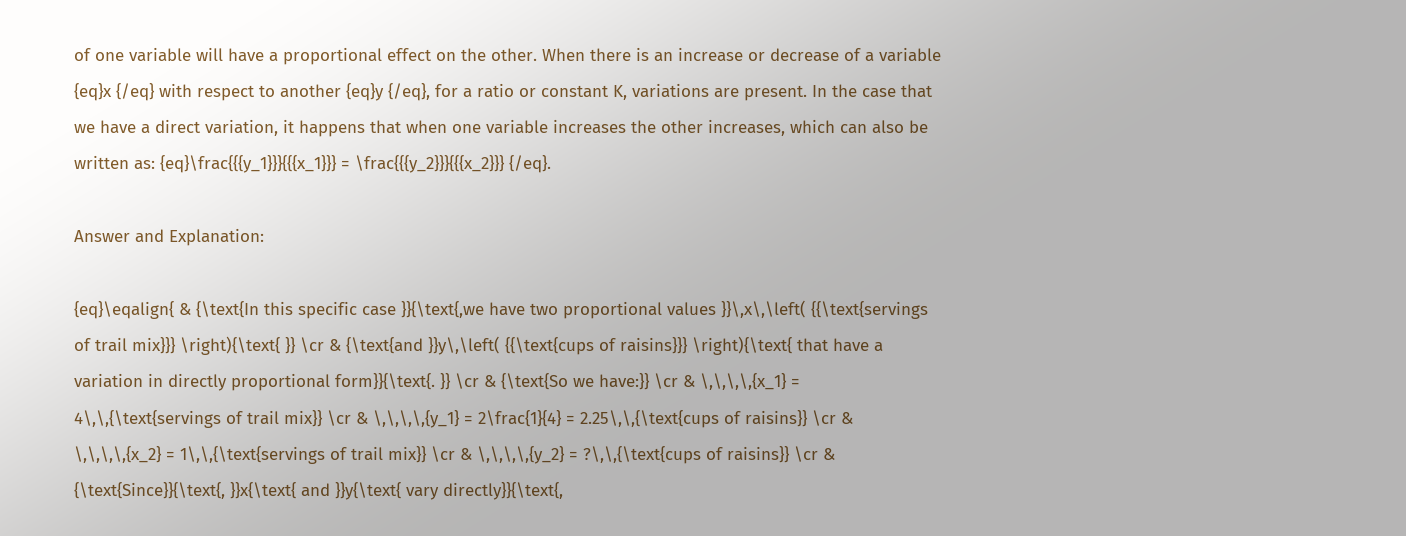of one variable will have a proportional effect on the other. When there is an increase or decrease of a variable {eq}x {/eq} with respect to another {eq}y {/eq}, for a ratio or constant K, variations are present. In the case that we have a direct variation, it happens that when one variable increases the other increases, which can also be written as: {eq}\frac{{{y_1}}}{{{x_1}}} = \frac{{{y_2}}}{{{x_2}}} {/eq}.

Answer and Explanation:

{eq}\eqalign{ & {\text{In this specific case }}{\text{,we have two proportional values }}\,x\,\left( {{\text{servings of trail mix}}} \right){\text{ }} \cr & {\text{and }}y\,\left( {{\text{cups of raisins}}} \right){\text{ that have a variation in directly proportional form}}{\text{. }} \cr & {\text{So we have:}} \cr & \,\,\,\,{x_1} = 4\,\,{\text{servings of trail mix}} \cr & \,\,\,\,{y_1} = 2\frac{1}{4} = 2.25\,\,{\text{cups of raisins}} \cr & \,\,\,\,{x_2} = 1\,\,{\text{servings of trail mix}} \cr & \,\,\,\,{y_2} = ?\,\,{\text{cups of raisins}} \cr & {\text{Since}}{\text{, }}x{\text{ and }}y{\text{ vary directly}}{\text{,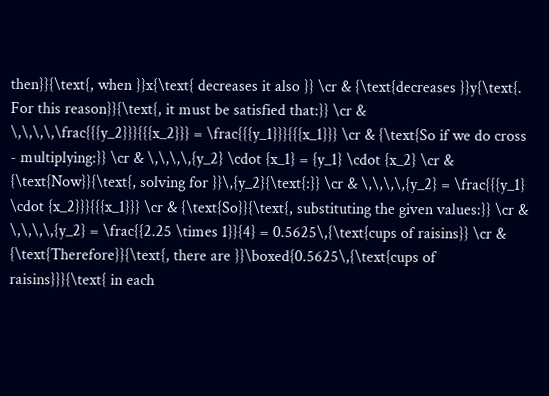then}}{\text{, when }}x{\text{ decreases it also }} \cr & {\text{decreases }}y{\text{. For this reason}}{\text{, it must be satisfied that:}} \cr & \,\,\,\,\frac{{{y_2}}}{{{x_2}}} = \frac{{{y_1}}}{{{x_1}}} \cr & {\text{So if we do cross - multiplying:}} \cr & \,\,\,\,{y_2} \cdot {x_1} = {y_1} \cdot {x_2} \cr & {\text{Now}}{\text{, solving for }}\,{y_2}{\text{:}} \cr & \,\,\,\,{y_2} = \frac{{{y_1} \cdot {x_2}}}{{{x_1}}} \cr & {\text{So}}{\text{, substituting the given values:}} \cr & \,\,\,\,{y_2} = \frac{{2.25 \times 1}}{4} = 0.5625\,{\text{cups of raisins}} \cr & {\text{Therefore}}{\text{, there are }}\boxed{0.5625\,{\text{cups of raisins}}}{\text{ in each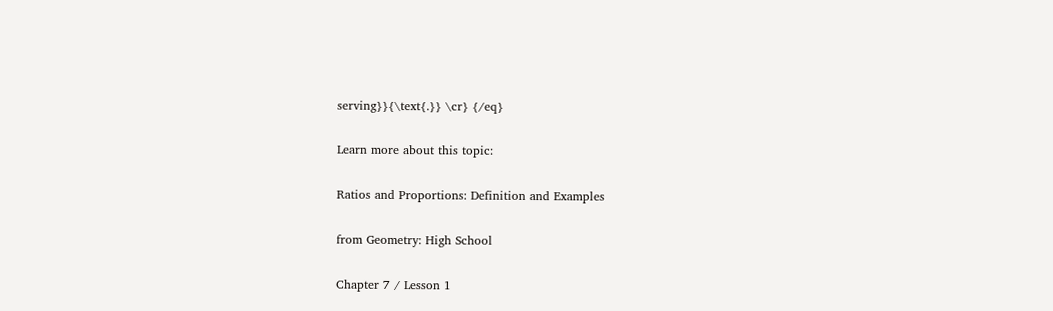serving}}{\text{.}} \cr} {/eq}

Learn more about this topic:

Ratios and Proportions: Definition and Examples

from Geometry: High School

Chapter 7 / Lesson 1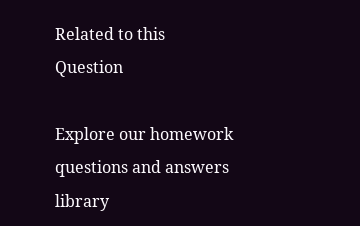Related to this Question

Explore our homework questions and answers library